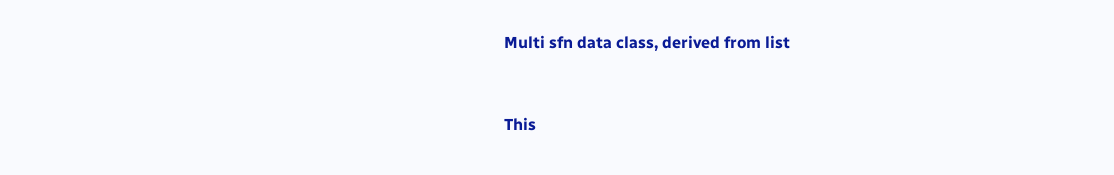Multi sfn data class, derived from list


This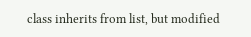class inherits from list, but modified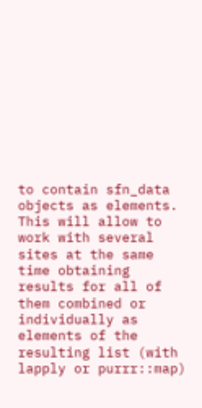to contain sfn_data objects as elements. This will allow to work with several sites at the same time obtaining results for all of them combined or individually as elements of the resulting list (with lapply or purrr::map)